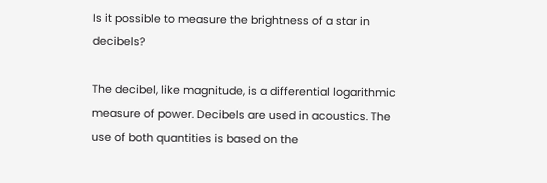Is it possible to measure the brightness of a star in decibels?

The decibel, like magnitude, is a differential logarithmic measure of power. Decibels are used in acoustics. The use of both quantities is based on the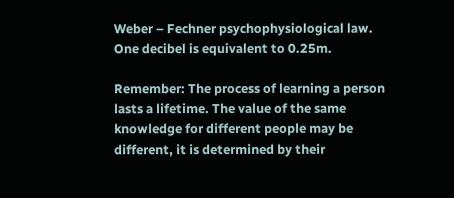Weber – Fechner psychophysiological law. One decibel is equivalent to 0.25m.

Remember: The process of learning a person lasts a lifetime. The value of the same knowledge for different people may be different, it is determined by their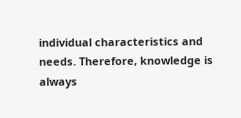individual characteristics and needs. Therefore, knowledge is always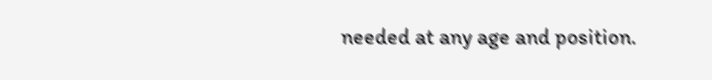needed at any age and position.